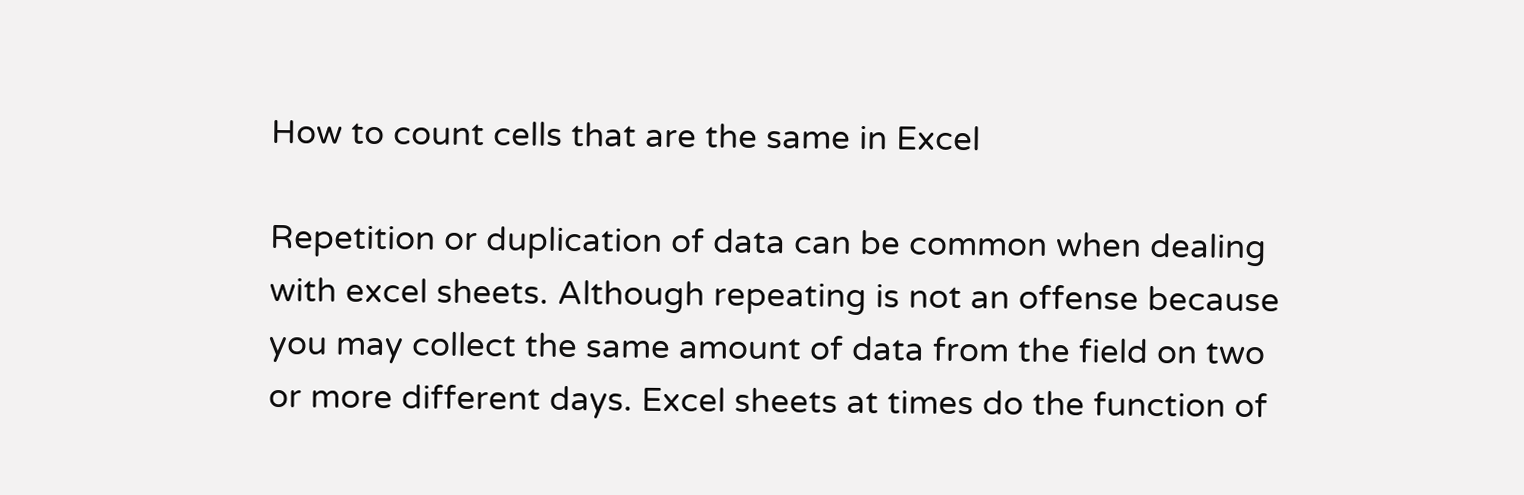How to count cells that are the same in Excel

Repetition or duplication of data can be common when dealing with excel sheets. Although repeating is not an offense because you may collect the same amount of data from the field on two or more different days. Excel sheets at times do the function of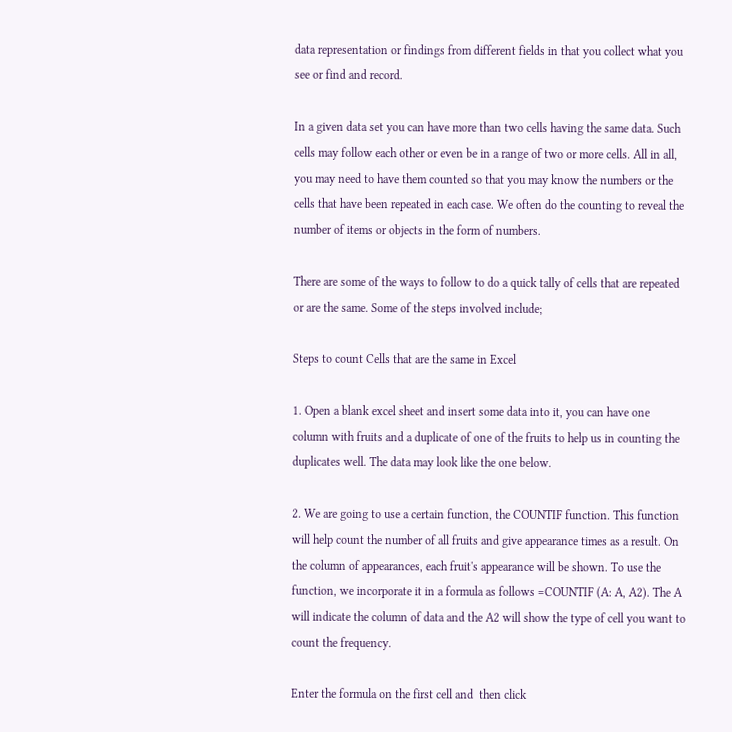data representation or findings from different fields in that you collect what you see or find and record.

In a given data set you can have more than two cells having the same data. Such cells may follow each other or even be in a range of two or more cells. All in all, you may need to have them counted so that you may know the numbers or the cells that have been repeated in each case. We often do the counting to reveal the number of items or objects in the form of numbers.

There are some of the ways to follow to do a quick tally of cells that are repeated or are the same. Some of the steps involved include;

Steps to count Cells that are the same in Excel

1. Open a blank excel sheet and insert some data into it, you can have one column with fruits and a duplicate of one of the fruits to help us in counting the duplicates well. The data may look like the one below.

2. We are going to use a certain function, the COUNTIF function. This function will help count the number of all fruits and give appearance times as a result. On the column of appearances, each fruit's appearance will be shown. To use the function, we incorporate it in a formula as follows =COUNTIF (A: A, A2). The A will indicate the column of data and the A2 will show the type of cell you want to count the frequency.

Enter the formula on the first cell and  then click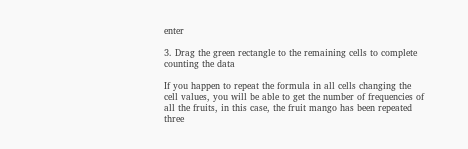enter

3. Drag the green rectangle to the remaining cells to complete counting the data

If you happen to repeat the formula in all cells changing the cell values, you will be able to get the number of frequencies of all the fruits, in this case, the fruit mango has been repeated three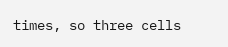times, so three cells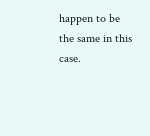happen to be the same in this case.